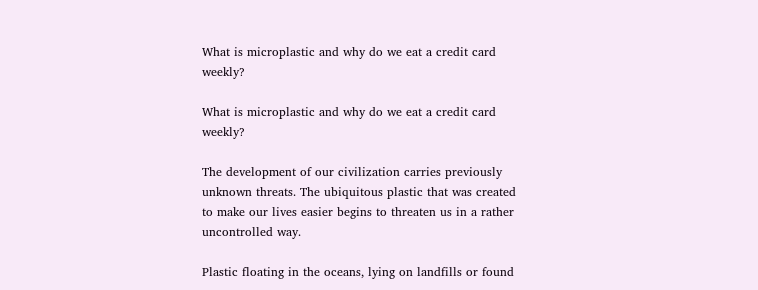What is microplastic and why do we eat a credit card weekly?

What is microplastic and why do we eat a credit card weekly?

The development of our civilization carries previously unknown threats. The ubiquitous plastic that was created to make our lives easier begins to threaten us in a rather uncontrolled way.

Plastic floating in the oceans, lying on landfills or found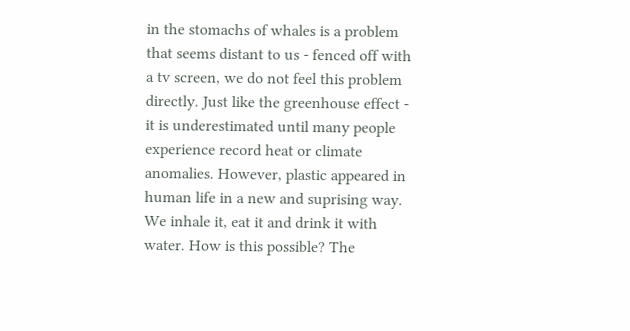in the stomachs of whales is a problem that seems distant to us - fenced off with a tv screen, we do not feel this problem directly. Just like the greenhouse effect - it is underestimated until many people experience record heat or climate anomalies. However, plastic appeared in human life in a new and suprising way. We inhale it, eat it and drink it with water. How is this possible? The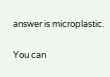answer is microplastic.

You can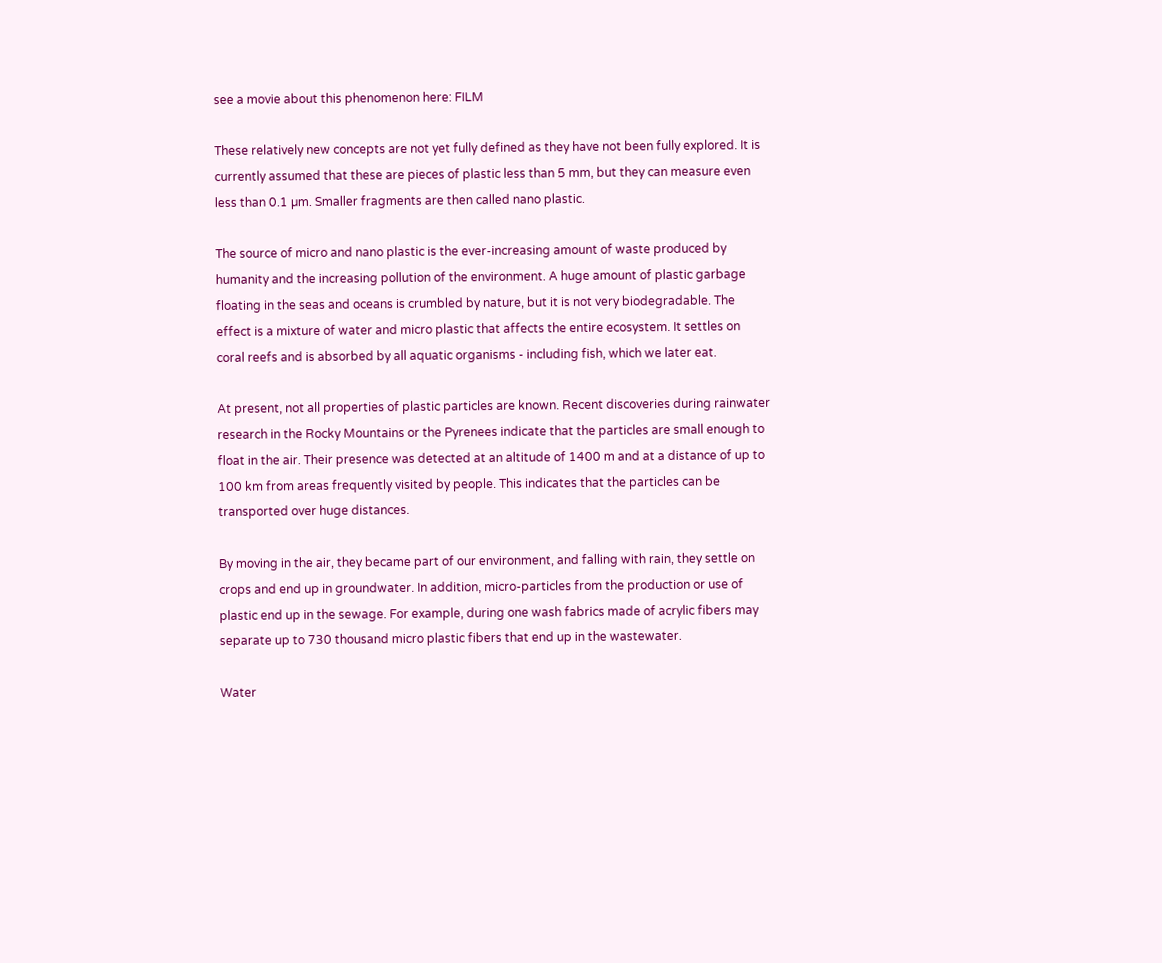see a movie about this phenomenon here: FILM

These relatively new concepts are not yet fully defined as they have not been fully explored. It is currently assumed that these are pieces of plastic less than 5 mm, but they can measure even less than 0.1 µm. Smaller fragments are then called nano plastic.

The source of micro and nano plastic is the ever-increasing amount of waste produced by humanity and the increasing pollution of the environment. A huge amount of plastic garbage floating in the seas and oceans is crumbled by nature, but it is not very biodegradable. The effect is a mixture of water and micro plastic that affects the entire ecosystem. It settles on coral reefs and is absorbed by all aquatic organisms - including fish, which we later eat.

At present, not all properties of plastic particles are known. Recent discoveries during rainwater research in the Rocky Mountains or the Pyrenees indicate that the particles are small enough to float in the air. Their presence was detected at an altitude of 1400 m and at a distance of up to 100 km from areas frequently visited by people. This indicates that the particles can be transported over huge distances.

By moving in the air, they became part of our environment, and falling with rain, they settle on crops and end up in groundwater. In addition, micro-particles from the production or use of plastic end up in the sewage. For example, during one wash fabrics made of acrylic fibers may separate up to 730 thousand micro plastic fibers that end up in the wastewater.

Water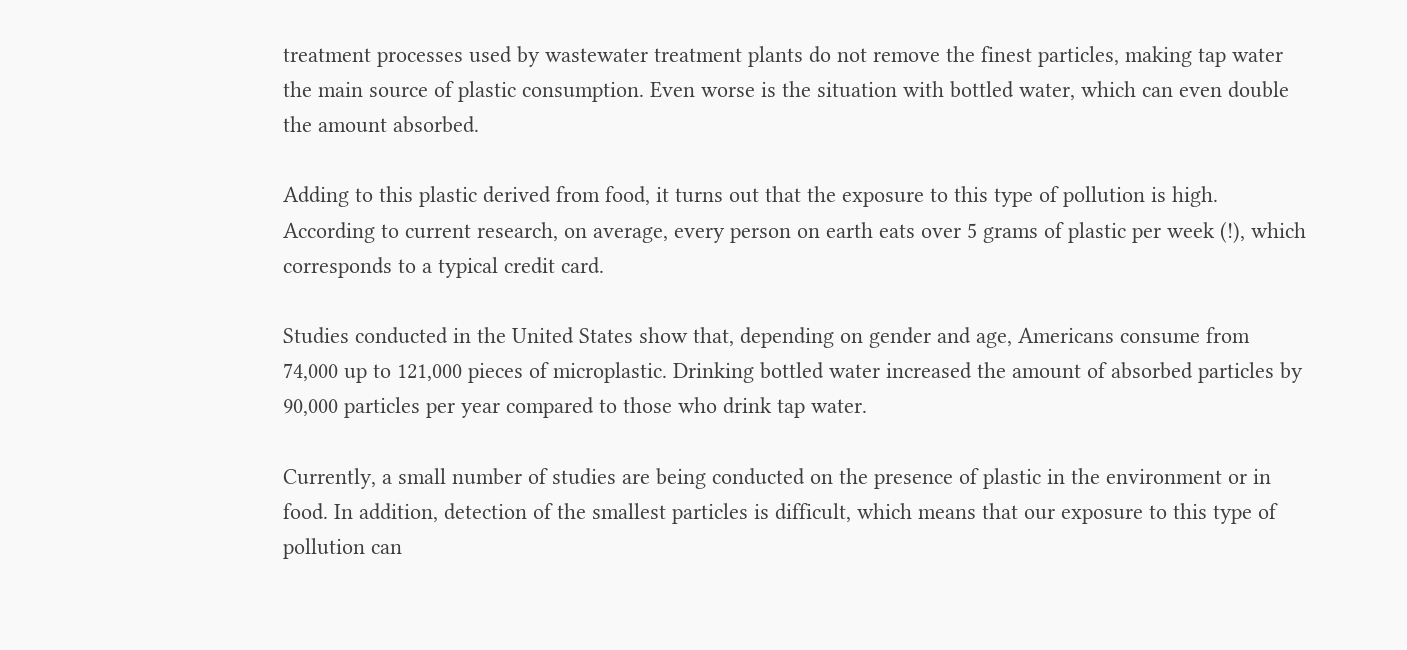treatment processes used by wastewater treatment plants do not remove the finest particles, making tap water the main source of plastic consumption. Even worse is the situation with bottled water, which can even double the amount absorbed.

Adding to this plastic derived from food, it turns out that the exposure to this type of pollution is high. According to current research, on average, every person on earth eats over 5 grams of plastic per week (!), which corresponds to a typical credit card.

Studies conducted in the United States show that, depending on gender and age, Americans consume from 74,000 up to 121,000 pieces of microplastic. Drinking bottled water increased the amount of absorbed particles by 90,000 particles per year compared to those who drink tap water.

Currently, a small number of studies are being conducted on the presence of plastic in the environment or in food. In addition, detection of the smallest particles is difficult, which means that our exposure to this type of pollution can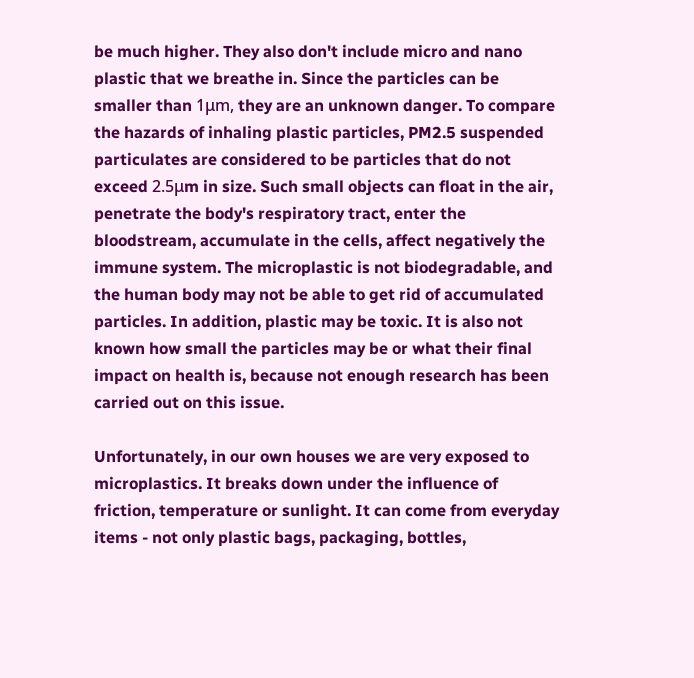be much higher. They also don't include micro and nano plastic that we breathe in. Since the particles can be smaller than 1μm, they are an unknown danger. To compare the hazards of inhaling plastic particles, PM2.5 suspended particulates are considered to be particles that do not exceed 2.5μm in size. Such small objects can float in the air, penetrate the body's respiratory tract, enter the bloodstream, accumulate in the cells, affect negatively the immune system. The microplastic is not biodegradable, and the human body may not be able to get rid of accumulated particles. In addition, plastic may be toxic. It is also not known how small the particles may be or what their final impact on health is, because not enough research has been carried out on this issue.

Unfortunately, in our own houses we are very exposed to microplastics. It breaks down under the influence of friction, temperature or sunlight. It can come from everyday items - not only plastic bags, packaging, bottles,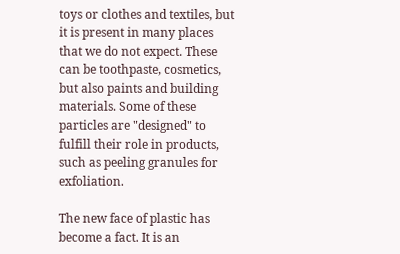toys or clothes and textiles, but it is present in many places that we do not expect. These can be toothpaste, cosmetics, but also paints and building materials. Some of these particles are "designed" to fulfill their role in products, such as peeling granules for exfoliation.

The new face of plastic has become a fact. It is an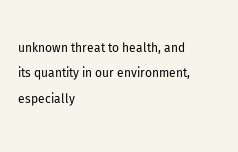unknown threat to health, and its quantity in our environment, especially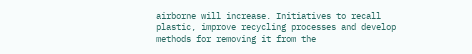airborne will increase. Initiatives to recall plastic, improve recycling processes and develop methods for removing it from the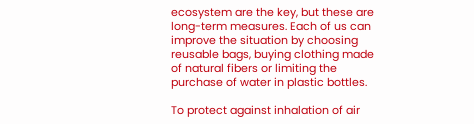ecosystem are the key, but these are long-term measures. Each of us can improve the situation by choosing reusable bags, buying clothing made of natural fibers or limiting the purchase of water in plastic bottles.

To protect against inhalation of air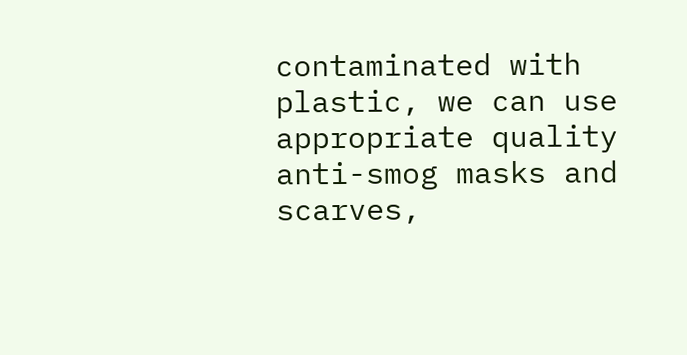contaminated with plastic, we can use appropriate quality anti-smog masks and scarves,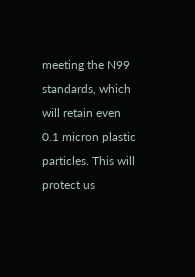meeting the N99 standards, which will retain even 0.1 micron plastic particles. This will protect us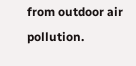from outdoor air pollution.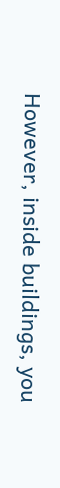However, inside buildings, you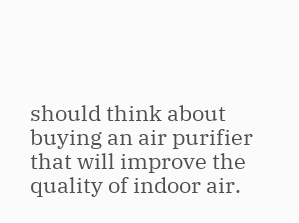should think about buying an air purifier that will improve the quality of indoor air.